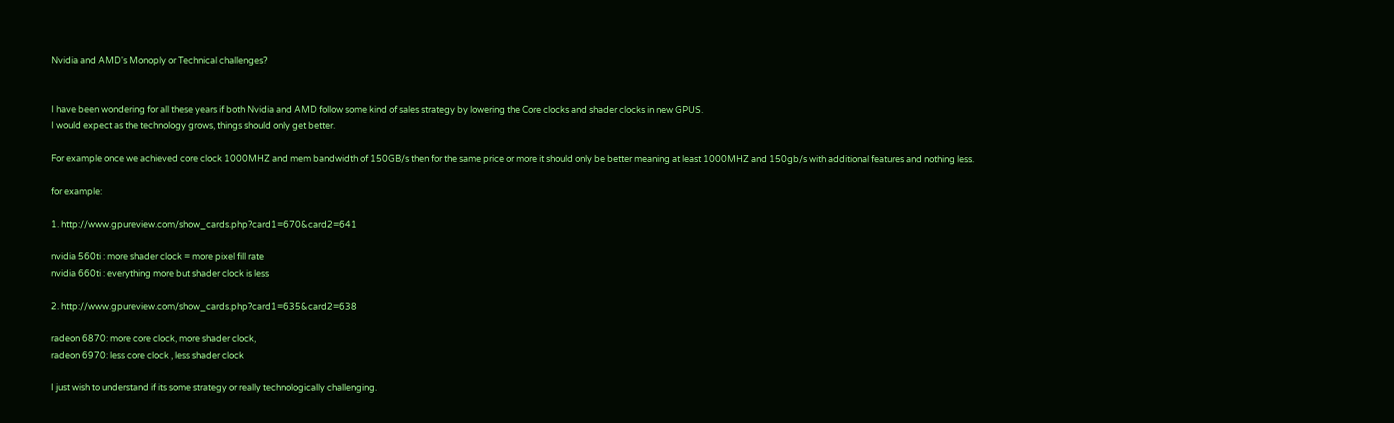Nvidia and AMD's Monoply or Technical challenges?


I have been wondering for all these years if both Nvidia and AMD follow some kind of sales strategy by lowering the Core clocks and shader clocks in new GPUS.
I would expect as the technology grows, things should only get better.

For example once we achieved core clock 1000MHZ and mem bandwidth of 150GB/s then for the same price or more it should only be better meaning at least 1000MHZ and 150gb/s with additional features and nothing less.

for example:

1. http://www.gpureview.com/show_cards.php?card1=670&card2=641

nvidia 560ti : more shader clock = more pixel fill rate
nvidia 660ti : everything more but shader clock is less

2. http://www.gpureview.com/show_cards.php?card1=635&card2=638

radeon 6870: more core clock, more shader clock,
radeon 6970: less core clock , less shader clock

I just wish to understand if its some strategy or really technologically challenging.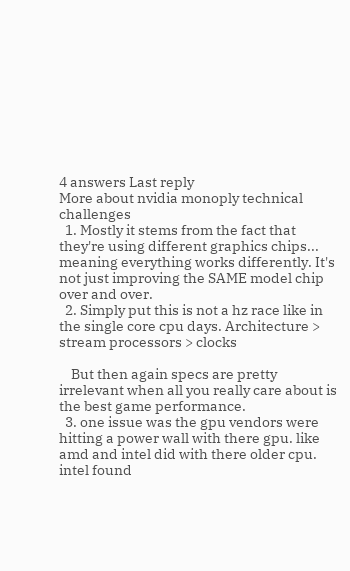4 answers Last reply
More about nvidia monoply technical challenges
  1. Mostly it stems from the fact that they're using different graphics chips... meaning everything works differently. It's not just improving the SAME model chip over and over.
  2. Simply put this is not a hz race like in the single core cpu days. Architecture > stream processors > clocks

    But then again specs are pretty irrelevant when all you really care about is the best game performance.
  3. one issue was the gpu vendors were hitting a power wall with there gpu. like amd and intel did with there older cpu. intel found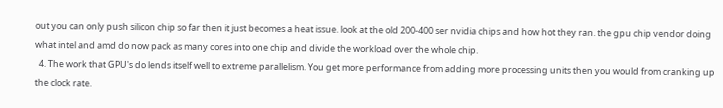out you can only push silicon chip so far then it just becomes a heat issue. look at the old 200-400 ser nvidia chips and how hot they ran. the gpu chip vendor doing what intel and amd do now pack as many cores into one chip and divide the workload over the whole chip.
  4. The work that GPU's do lends itself well to extreme parallelism. You get more performance from adding more processing units then you would from cranking up the clock rate.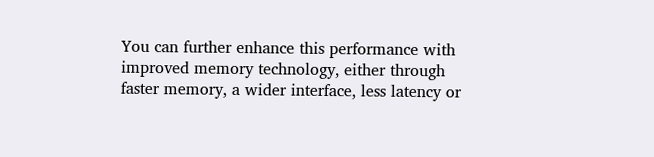You can further enhance this performance with improved memory technology, either through faster memory, a wider interface, less latency or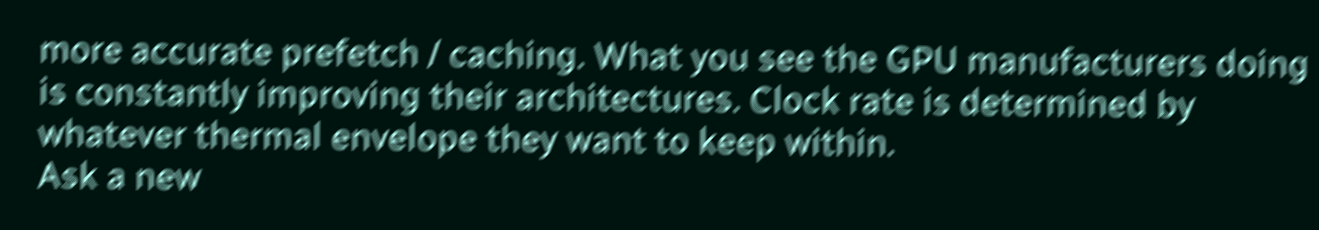more accurate prefetch / caching. What you see the GPU manufacturers doing is constantly improving their architectures. Clock rate is determined by whatever thermal envelope they want to keep within.
Ask a new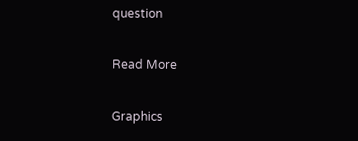question

Read More

Graphics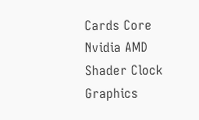Cards Core Nvidia AMD Shader Clock Graphics